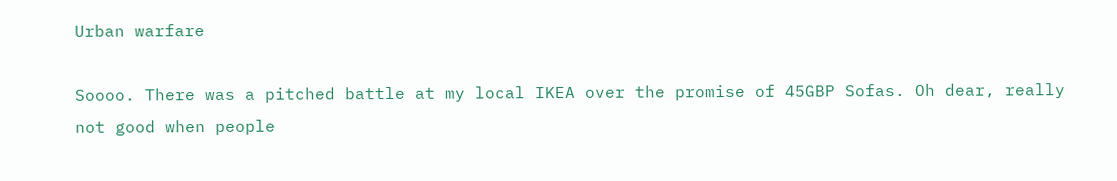Urban warfare

Soooo. There was a pitched battle at my local IKEA over the promise of 45GBP Sofas. Oh dear, really not good when people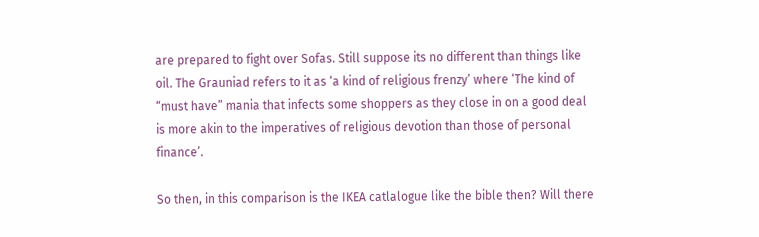are prepared to fight over Sofas. Still suppose its no different than things like oil. The Grauniad refers to it as ‘a kind of religious frenzy’ where ‘The kind of “must have” mania that infects some shoppers as they close in on a good deal is more akin to the imperatives of religious devotion than those of personal finance’.

So then, in this comparison is the IKEA catlalogue like the bible then? Will there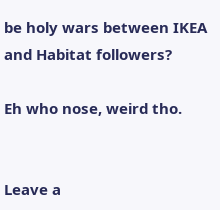be holy wars between IKEA and Habitat followers?

Eh who nose, weird tho.


Leave a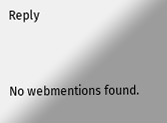Reply


No webmentions found.